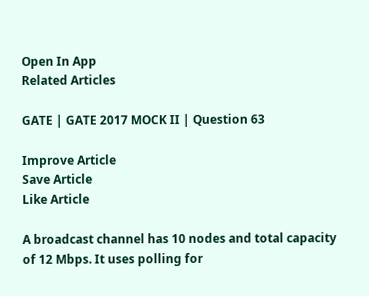Open In App
Related Articles

GATE | GATE 2017 MOCK II | Question 63

Improve Article
Save Article
Like Article

A broadcast channel has 10 nodes and total capacity of 12 Mbps. It uses polling for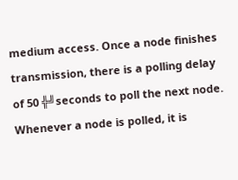medium access. Once a node finishes transmission, there is a polling delay of 50 ╬╝seconds to poll the next node. Whenever a node is polled, it is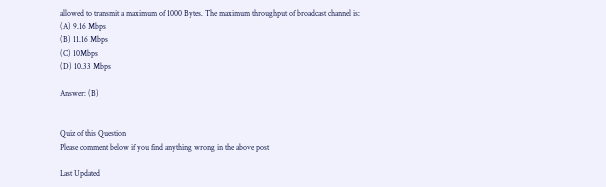allowed to transmit a maximum of 1000 Bytes. The maximum throughput of broadcast channel is:
(A) 9.16 Mbps
(B) 11.16 Mbps
(C) 10Mbps
(D) 10.33 Mbps

Answer: (B)


Quiz of this Question
Please comment below if you find anything wrong in the above post

Last Updated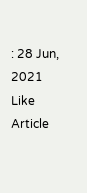: 28 Jun, 2021
Like Article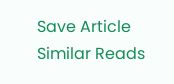Save Article
Similar Reads